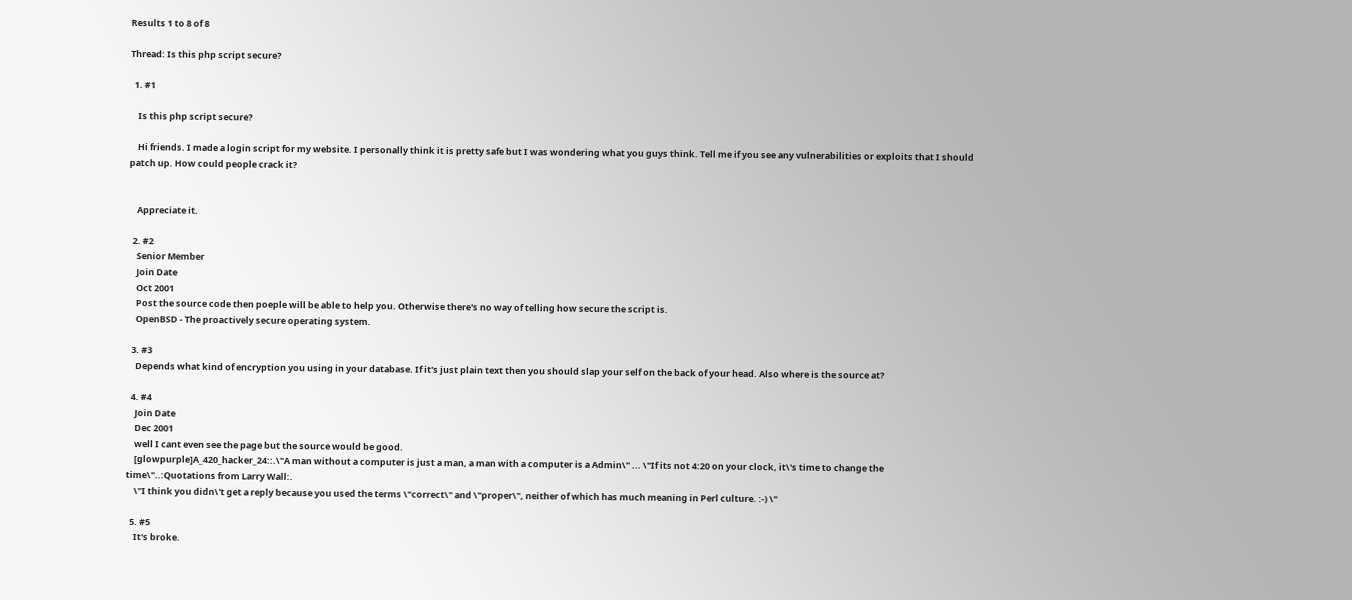Results 1 to 8 of 8

Thread: Is this php script secure?

  1. #1

    Is this php script secure?

    Hi friends. I made a login script for my website. I personally think it is pretty safe but I was wondering what you guys think. Tell me if you see any vulnerabilities or exploits that I should patch up. How could people crack it?


    Appreciate it.

  2. #2
    Senior Member
    Join Date
    Oct 2001
    Post the source code then poeple will be able to help you. Otherwise there's no way of telling how secure the script is.
    OpenBSD - The proactively secure operating system.

  3. #3
    Depends what kind of encryption you using in your database. If it's just plain text then you should slap your self on the back of your head. Also where is the source at?

  4. #4
    Join Date
    Dec 2001
    well I cant even see the page but the source would be good.
    [glowpurple]A_420_hacker_24::.\"A man without a computer is just a man, a man with a computer is a Admin\" ... \"If its not 4:20 on your clock, it\'s time to change the time\"..:Quotations from Larry Wall:.
    \"I think you didn\'t get a reply because you used the terms \"correct\" and \"proper\", neither of which has much meaning in Perl culture. :-) \"

  5. #5
    It's broke.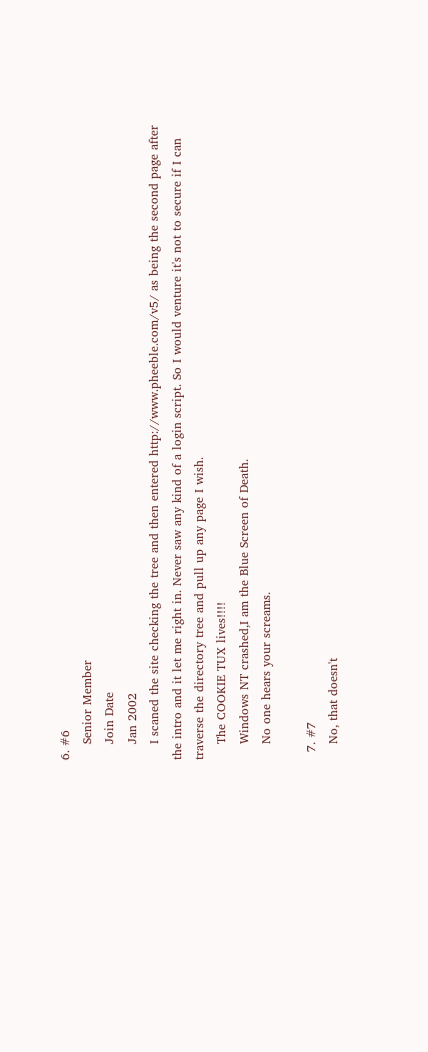6. #6
    Senior Member
    Join Date
    Jan 2002
    I scaned the site checking the tree and then entered http://www.pheeble.com/v5/ as being the second page after the intro and it let me right in. Never saw any kind of a login script. So I would venture it's not to secure if I can traverse the directory tree and pull up any page I wish.
    The COOKIE TUX lives!!!!
    Windows NT crashed,I am the Blue Screen of Death.
    No one hears your screams.

  7. #7
    No, that doesn't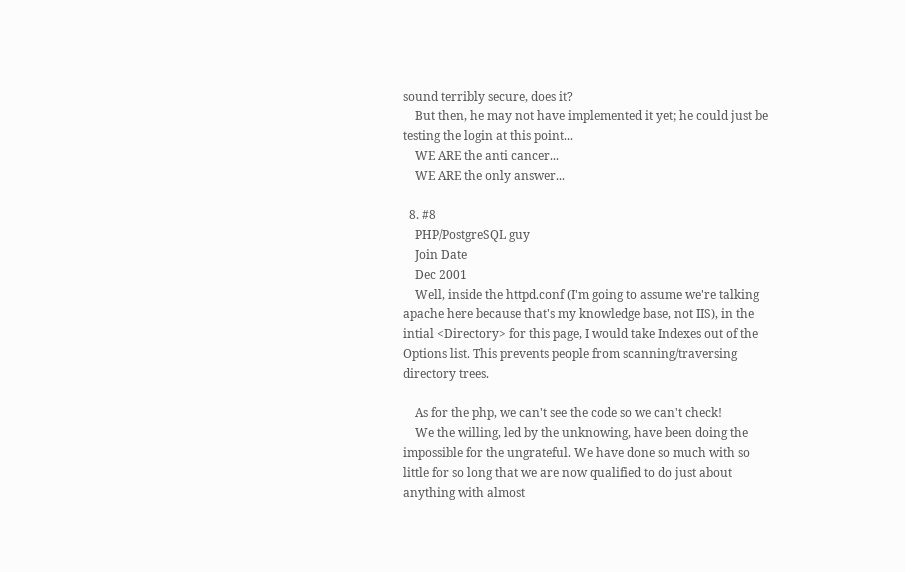sound terribly secure, does it?
    But then, he may not have implemented it yet; he could just be testing the login at this point...
    WE ARE the anti cancer...
    WE ARE the only answer...

  8. #8
    PHP/PostgreSQL guy
    Join Date
    Dec 2001
    Well, inside the httpd.conf (I'm going to assume we're talking apache here because that's my knowledge base, not IIS), in the intial <Directory> for this page, I would take Indexes out of the Options list. This prevents people from scanning/traversing directory trees.

    As for the php, we can't see the code so we can't check!
    We the willing, led by the unknowing, have been doing the impossible for the ungrateful. We have done so much with so little for so long that we are now qualified to do just about anything with almost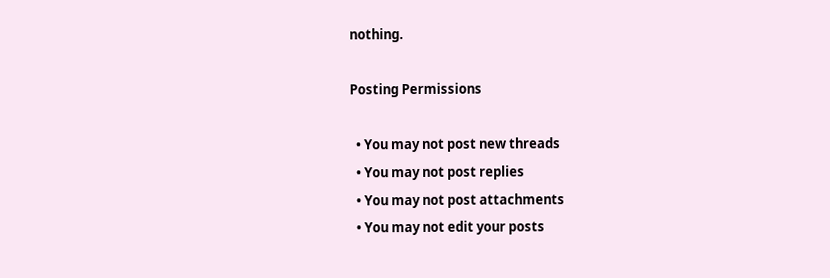nothing.

Posting Permissions

  • You may not post new threads
  • You may not post replies
  • You may not post attachments
  • You may not edit your posts